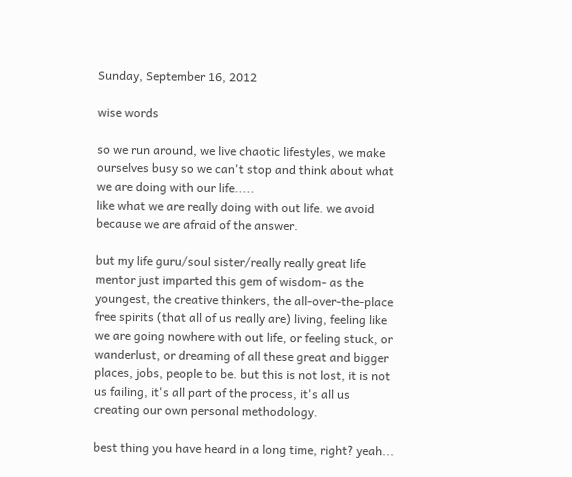Sunday, September 16, 2012

wise words

so we run around, we live chaotic lifestyles, we make ourselves busy so we can't stop and think about what we are doing with our life.....
like what we are really doing with out life. we avoid because we are afraid of the answer.

but my life guru/soul sister/really really great life mentor just imparted this gem of wisdom- as the youngest, the creative thinkers, the all-over-the-place free spirits (that all of us really are) living, feeling like we are going nowhere with out life, or feeling stuck, or wanderlust, or dreaming of all these great and bigger places, jobs, people to be. but this is not lost, it is not us failing, it's all part of the process, it's all us creating our own personal methodology.

best thing you have heard in a long time, right? yeah...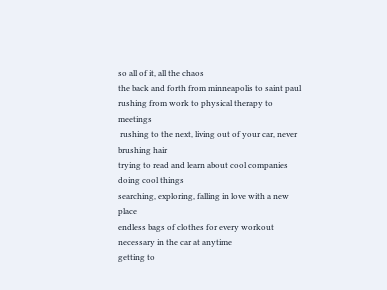so all of it, all the chaos
the back and forth from minneapolis to saint paul
rushing from work to physical therapy to meetings
 rushing to the next, living out of your car, never brushing hair
trying to read and learn about cool companies doing cool things
searching, exploring, falling in love with a new place
endless bags of clothes for every workout necessary in the car at anytime
getting to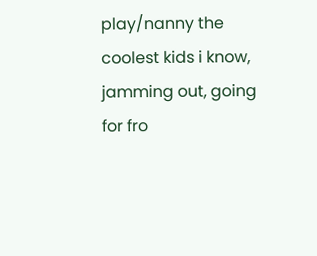play/nanny the coolest kids i know, jamming out, going for fro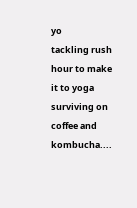yo
tackling rush hour to make it to yoga
surviving on coffee and kombucha....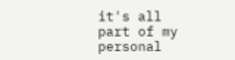it's all part of my personal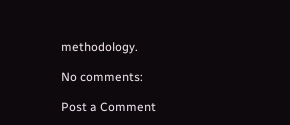methodology.

No comments:

Post a Comment